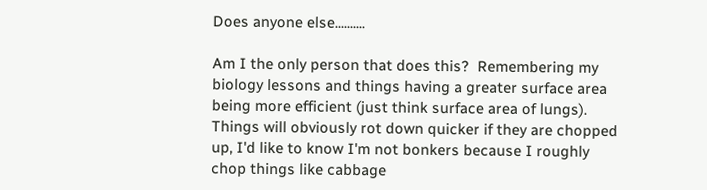Does anyone else..........

Am I the only person that does this?  Remembering my biology lessons and things having a greater surface area being more efficient (just think surface area of lungs).  Things will obviously rot down quicker if they are chopped up, I'd like to know I'm not bonkers because I roughly chop things like cabbage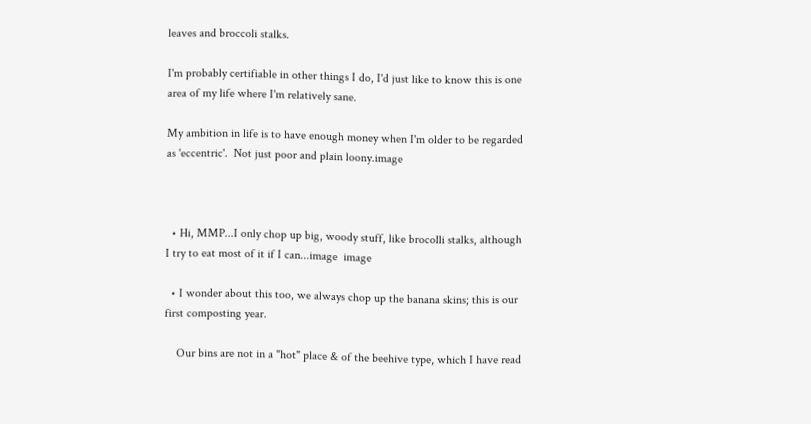leaves and broccoli stalks.

I'm probably certifiable in other things I do, I'd just like to know this is one area of my life where I'm relatively sane.

My ambition in life is to have enough money when I'm older to be regarded as 'eccentric'.  Not just poor and plain loony.image



  • Hi, MMP...I only chop up big, woody stuff, like brocolli stalks, although I try to eat most of it if I can...image  image

  • I wonder about this too, we always chop up the banana skins; this is our first composting year.

    Our bins are not in a "hot" place & of the beehive type, which I have read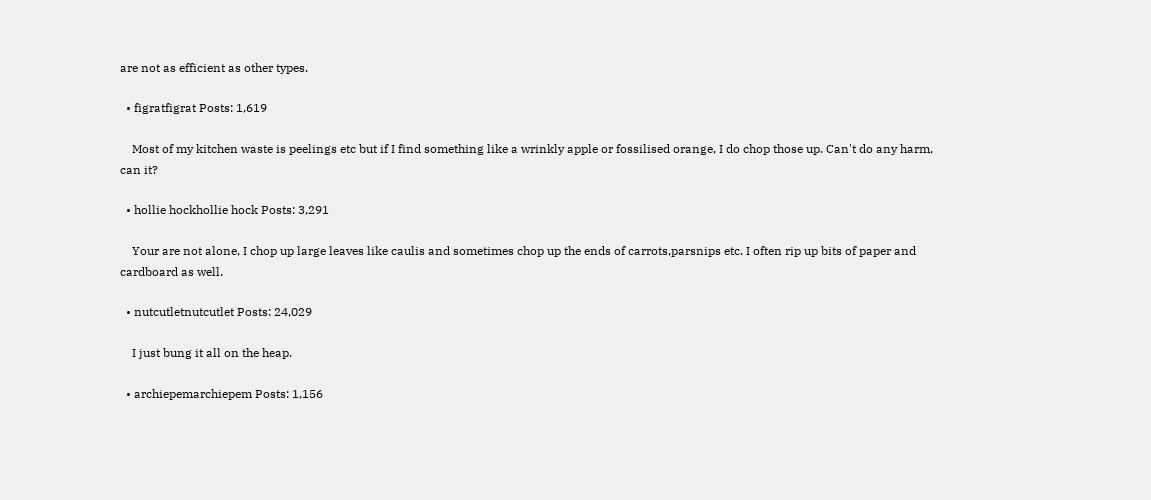are not as efficient as other types.

  • figratfigrat Posts: 1,619

    Most of my kitchen waste is peelings etc but if I find something like a wrinkly apple or fossilised orange, I do chop those up. Can't do any harm, can it?

  • hollie hockhollie hock Posts: 3,291

    Your are not alone, I chop up large leaves like caulis and sometimes chop up the ends of carrots,parsnips etc. I often rip up bits of paper and cardboard as well.

  • nutcutletnutcutlet Posts: 24,029

    I just bung it all on the heap.

  • archiepemarchiepem Posts: 1,156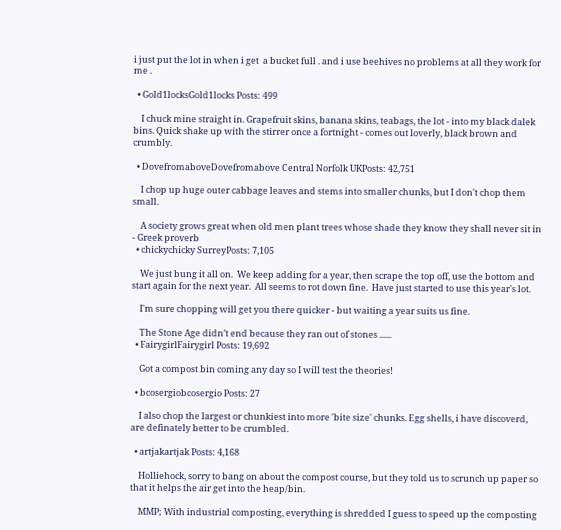i just put the lot in when i get  a bucket full . and i use beehives no problems at all they work for me .

  • Gold1locksGold1locks Posts: 499

    I chuck mine straight in. Grapefruit skins, banana skins, teabags, the lot - into my black dalek bins. Quick shake up with the stirrer once a fortnight - comes out loverly, black brown and crumbly.

  • DovefromaboveDovefromabove Central Norfolk UKPosts: 42,751

    I chop up huge outer cabbage leaves and stems into smaller chunks, but I don't chop them small.

    A society grows great when old men plant trees whose shade they know they shall never sit in - Greek proverb
  • chickychicky SurreyPosts: 7,105

    We just bung it all on.  We keep adding for a year, then scrape the top off, use the bottom and start again for the next year.  All seems to rot down fine.  Have just started to use this year's lot.

    I'm sure chopping will get you there quicker - but waiting a year suits us fine.

    The Stone Age didn’t end because they ran out of stones ......
  • FairygirlFairygirl Posts: 19,692

    Got a compost bin coming any day so I will test the theories!

  • bcosergiobcosergio Posts: 27

    I also chop the largest or chunkiest into more 'bite size' chunks. Egg shells, i have discoverd, are definately better to be crumbled.

  • artjakartjak Posts: 4,168

    Holliehock, sorry to bang on about the compost course, but they told us to scrunch up paper so that it helps the air get into the heap/bin.

    MMP; With industrial composting, everything is shredded I guess to speed up the composting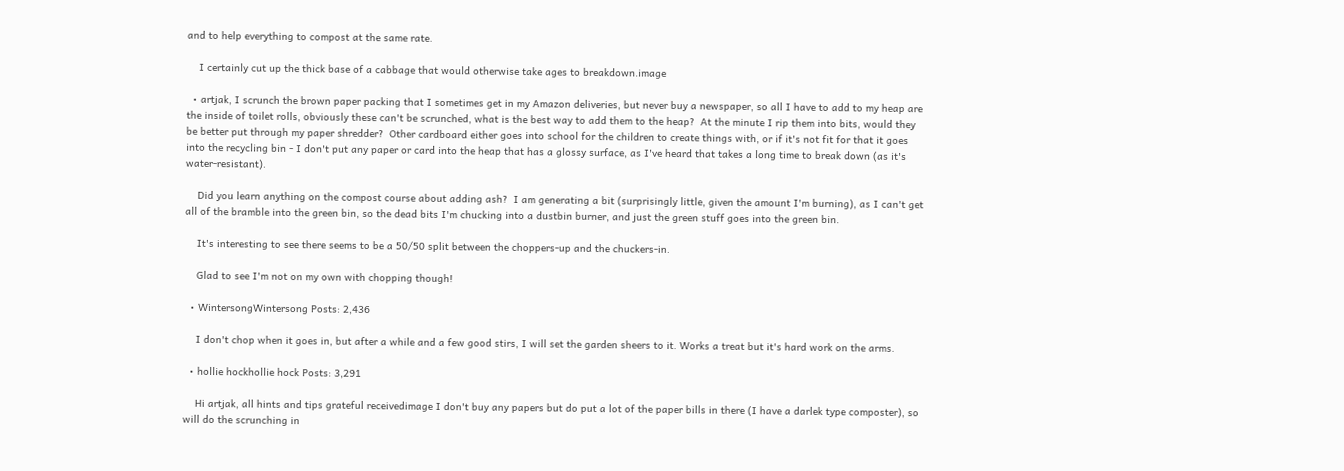and to help everything to compost at the same rate.

    I certainly cut up the thick base of a cabbage that would otherwise take ages to breakdown.image

  • artjak, I scrunch the brown paper packing that I sometimes get in my Amazon deliveries, but never buy a newspaper, so all I have to add to my heap are the inside of toilet rolls, obviously these can't be scrunched, what is the best way to add them to the heap?  At the minute I rip them into bits, would they be better put through my paper shredder?  Other cardboard either goes into school for the children to create things with, or if it's not fit for that it goes into the recycling bin - I don't put any paper or card into the heap that has a glossy surface, as I've heard that takes a long time to break down (as it's water-resistant).

    Did you learn anything on the compost course about adding ash?  I am generating a bit (surprisingly little, given the amount I'm burning), as I can't get all of the bramble into the green bin, so the dead bits I'm chucking into a dustbin burner, and just the green stuff goes into the green bin.

    It's interesting to see there seems to be a 50/50 split between the choppers-up and the chuckers-in.

    Glad to see I'm not on my own with chopping though!

  • WintersongWintersong Posts: 2,436

    I don't chop when it goes in, but after a while and a few good stirs, I will set the garden sheers to it. Works a treat but it's hard work on the arms.

  • hollie hockhollie hock Posts: 3,291

    Hi artjak, all hints and tips grateful receivedimage I don't buy any papers but do put a lot of the paper bills in there (I have a darlek type composter), so will do the scrunching in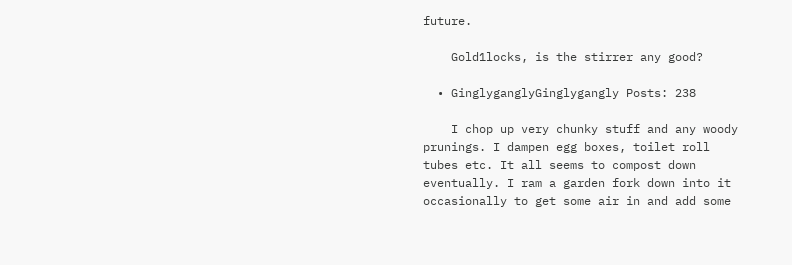future.

    Gold1locks, is the stirrer any good?

  • GinglyganglyGinglygangly Posts: 238

    I chop up very chunky stuff and any woody prunings. I dampen egg boxes, toilet roll tubes etc. It all seems to compost down eventually. I ram a garden fork down into it occasionally to get some air in and add some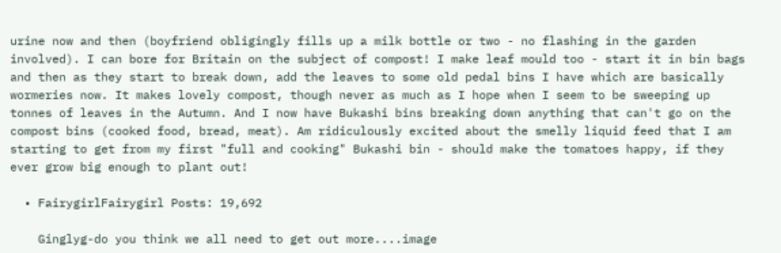urine now and then (boyfriend obligingly fills up a milk bottle or two - no flashing in the garden involved). I can bore for Britain on the subject of compost! I make leaf mould too - start it in bin bags and then as they start to break down, add the leaves to some old pedal bins I have which are basically wormeries now. It makes lovely compost, though never as much as I hope when I seem to be sweeping up tonnes of leaves in the Autumn. And I now have Bukashi bins breaking down anything that can't go on the compost bins (cooked food, bread, meat). Am ridiculously excited about the smelly liquid feed that I am starting to get from my first "full and cooking" Bukashi bin - should make the tomatoes happy, if they ever grow big enough to plant out!

  • FairygirlFairygirl Posts: 19,692

    Ginglyg-do you think we all need to get out more....image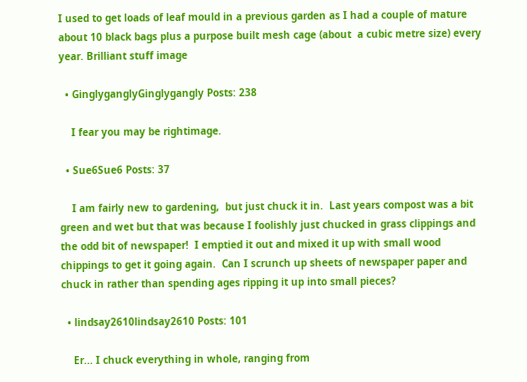I used to get loads of leaf mould in a previous garden as I had a couple of mature about 10 black bags plus a purpose built mesh cage (about  a cubic metre size) every year. Brilliant stuff image

  • GinglyganglyGinglygangly Posts: 238

    I fear you may be rightimage.

  • Sue6Sue6 Posts: 37

    I am fairly new to gardening,  but just chuck it in.  Last years compost was a bit green and wet but that was because I foolishly just chucked in grass clippings and the odd bit of newspaper!  I emptied it out and mixed it up with small wood chippings to get it going again.  Can I scrunch up sheets of newspaper paper and chuck in rather than spending ages ripping it up into small pieces?

  • lindsay2610lindsay2610 Posts: 101

    Er... I chuck everything in whole, ranging from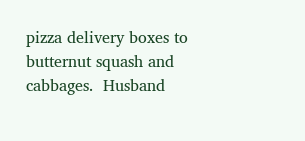pizza delivery boxes to butternut squash and cabbages.  Husband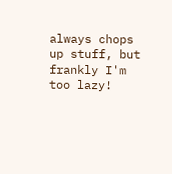always chops up stuff, but frankly I'm too lazy!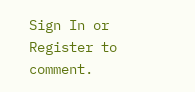Sign In or Register to comment.